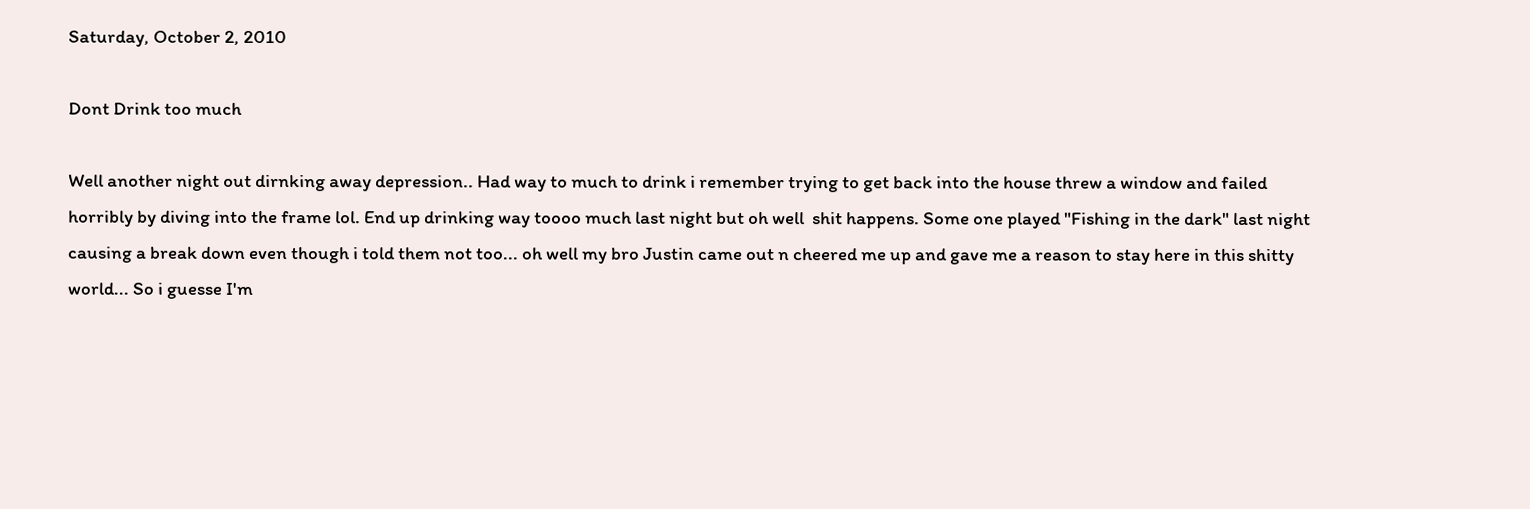Saturday, October 2, 2010

Dont Drink too much

Well another night out dirnking away depression.. Had way to much to drink i remember trying to get back into the house threw a window and failed horribly by diving into the frame lol. End up drinking way toooo much last night but oh well  shit happens. Some one played "Fishing in the dark" last night causing a break down even though i told them not too... oh well my bro Justin came out n cheered me up and gave me a reason to stay here in this shitty world... So i guesse I'm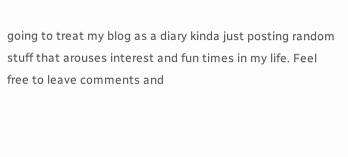going to treat my blog as a diary kinda just posting random stuff that arouses interest and fun times in my life. Feel free to leave comments and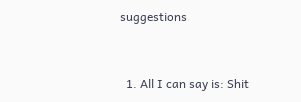suggestions


  1. All I can say is: Shit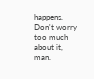happens. Don't worry too much about it, man.